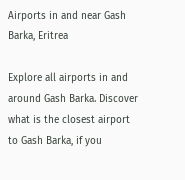Airports in and near Gash Barka, Eritrea

Explore all airports in and around Gash Barka. Discover what is the closest airport to Gash Barka, if you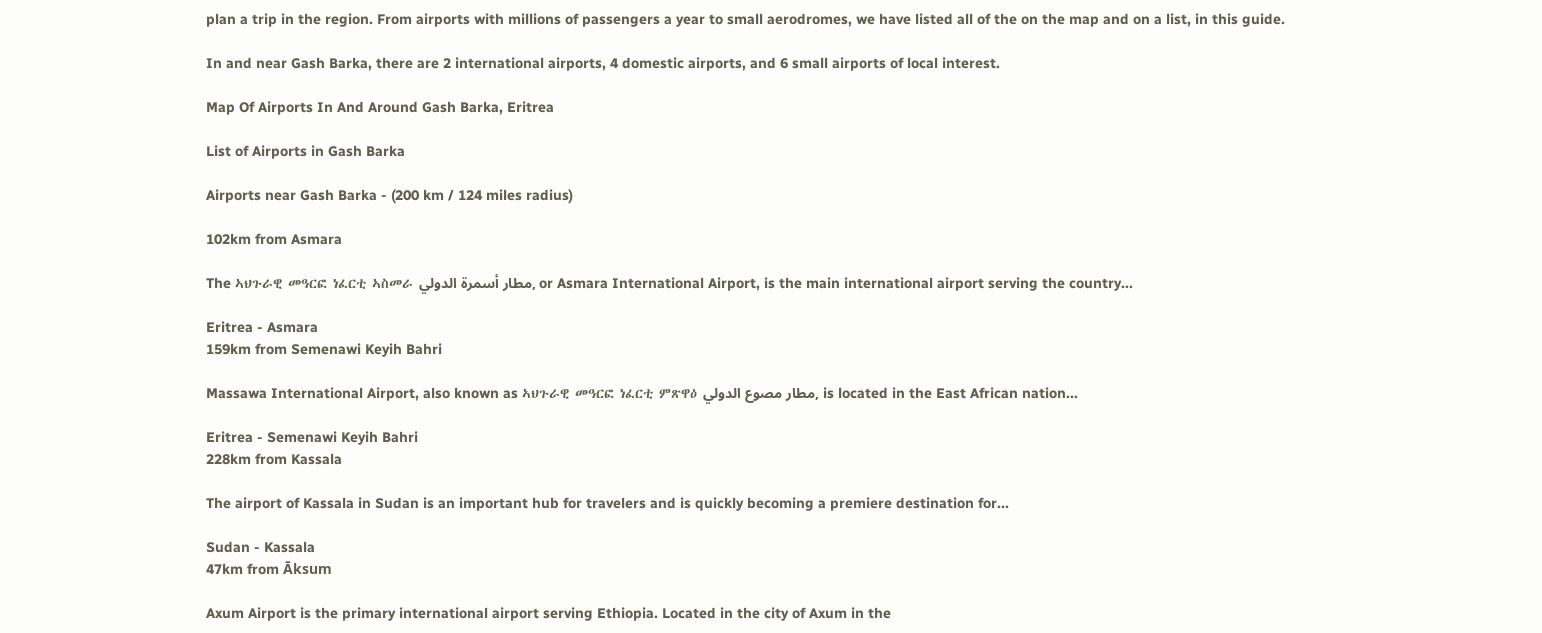plan a trip in the region. From airports with millions of passengers a year to small aerodromes, we have listed all of the on the map and on a list, in this guide.

In and near Gash Barka, there are 2 international airports, 4 domestic airports, and 6 small airports of local interest.

Map Of Airports In And Around Gash Barka, Eritrea

List of Airports in Gash Barka

Airports near Gash Barka - (200 km / 124 miles radius)

102km from Asmara

The ኣህጉራዊ መዓርፎ ነፈርቲ ኣስመራ مطار أسمرة الدولي, or Asmara International Airport, is the main international airport serving the country...

Eritrea - Asmara
159km from Semenawi Keyih Bahri

Massawa International Airport, also known as ኣህጉራዊ መዓርፎ ነፈርቲ ምጽዋዕ مطار مصوع الدولي, is located in the East African nation...

Eritrea - Semenawi Keyih Bahri
228km from Kassala

The airport of Kassala in Sudan is an important hub for travelers and is quickly becoming a premiere destination for...

Sudan - Kassala
47km from Āksum

Axum Airport is the primary international airport serving Ethiopia. Located in the city of Axum in the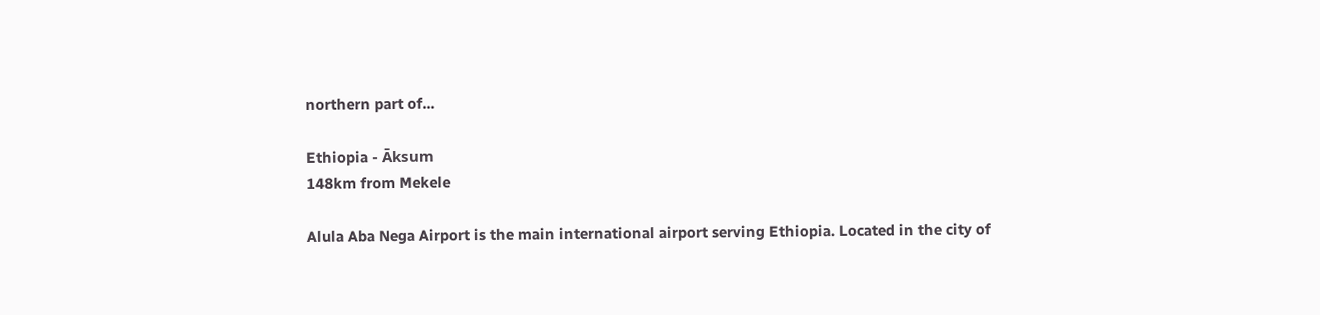northern part of...

Ethiopia - Āksum
148km from Mekele

Alula Aba Nega Airport is the main international airport serving Ethiopia. Located in the city of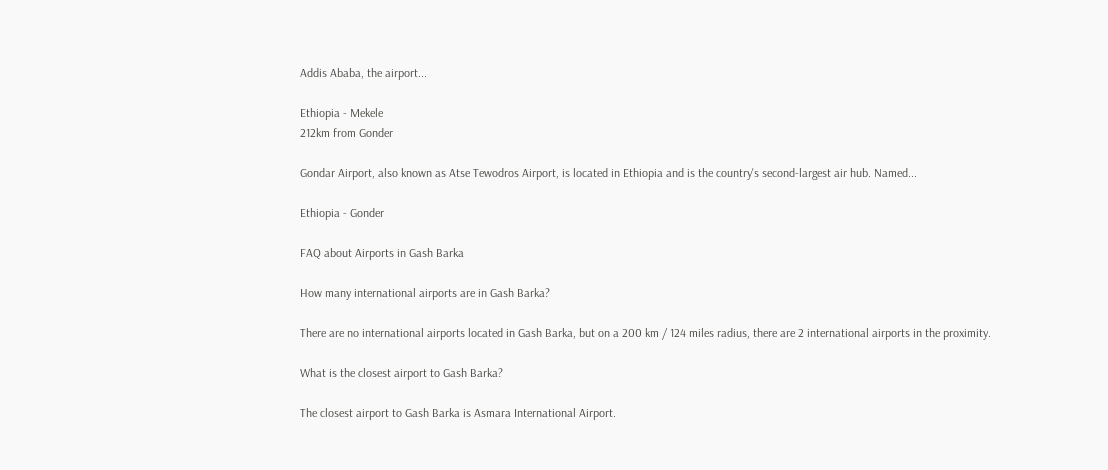Addis Ababa, the airport...

Ethiopia - Mekele
212km from Gonder

Gondar Airport, also known as Atse Tewodros Airport, is located in Ethiopia and is the country's second-largest air hub. Named...

Ethiopia - Gonder

FAQ about Airports in Gash Barka

How many international airports are in Gash Barka?

There are no international airports located in Gash Barka, but on a 200 km / 124 miles radius, there are 2 international airports in the proximity.

What is the closest airport to Gash Barka?

The closest airport to Gash Barka is Asmara International Airport.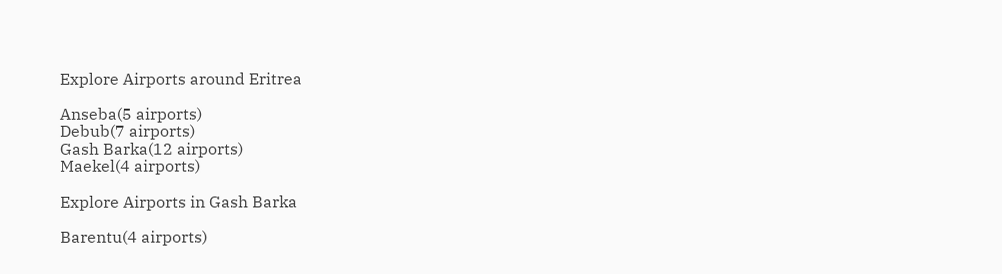Explore Airports around Eritrea

Anseba(5 airports)
Debub(7 airports)
Gash Barka(12 airports)
Maekel(4 airports)

Explore Airports in Gash Barka

Barentu(4 airports)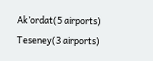Ak’ordat(5 airports)
Teseney(3 airports)